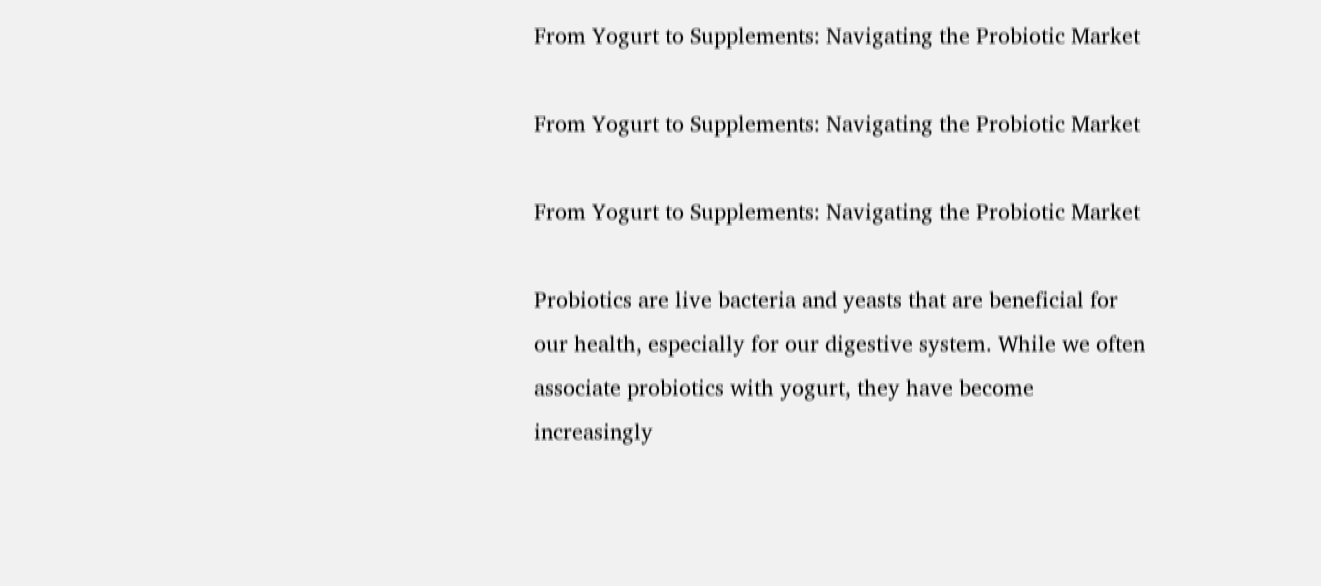From Yogurt to Supplements: Navigating the Probiotic Market

From Yogurt to Supplements: Navigating the Probiotic Market

From Yogurt to Supplements: Navigating the Probiotic Market

Probiotics are live bacteria and yeasts that are beneficial for our health, especially for our digestive system. While we often associate probiotics with yogurt, they have become increasingly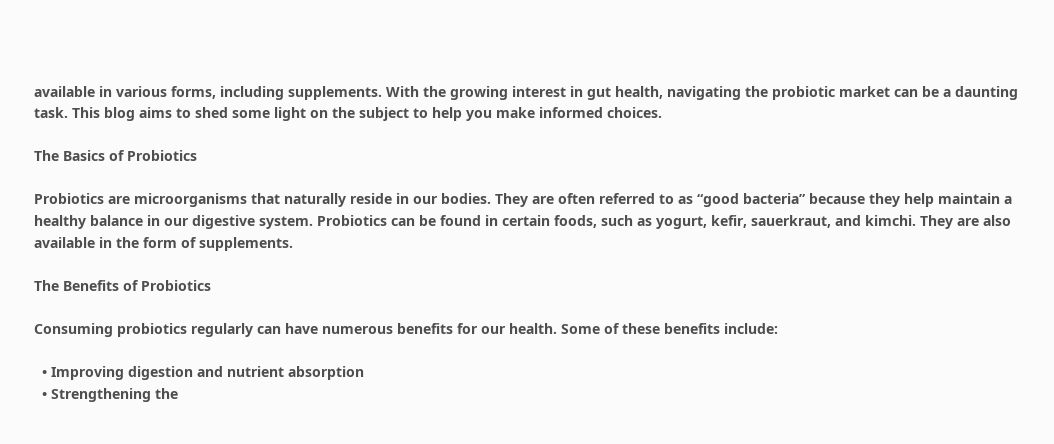available in various forms, including supplements. With the growing interest in gut health, navigating the probiotic market can be a daunting task. This blog aims to shed some light on the subject to help you make informed choices.

The Basics of Probiotics

Probiotics are microorganisms that naturally reside in our bodies. They are often referred to as “good bacteria” because they help maintain a healthy balance in our digestive system. Probiotics can be found in certain foods, such as yogurt, kefir, sauerkraut, and kimchi. They are also available in the form of supplements.

The Benefits of Probiotics

Consuming probiotics regularly can have numerous benefits for our health. Some of these benefits include:

  • Improving digestion and nutrient absorption
  • Strengthening the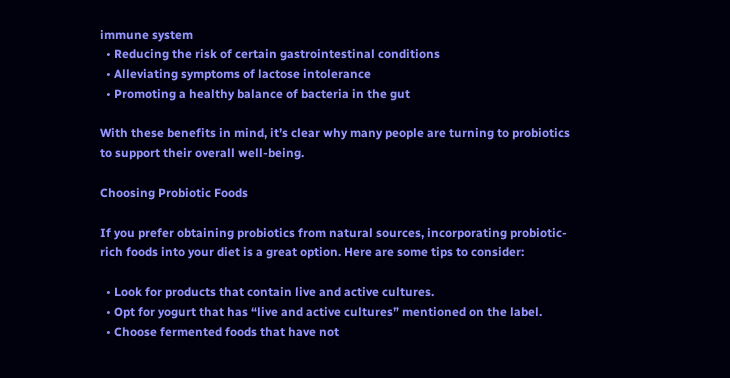immune system
  • Reducing the risk of certain gastrointestinal conditions
  • Alleviating symptoms of lactose intolerance
  • Promoting a healthy balance of bacteria in the gut

With these benefits in mind, it’s clear why many people are turning to probiotics to support their overall well-being.

Choosing Probiotic Foods

If you prefer obtaining probiotics from natural sources, incorporating probiotic-rich foods into your diet is a great option. Here are some tips to consider:

  • Look for products that contain live and active cultures.
  • Opt for yogurt that has “live and active cultures” mentioned on the label.
  • Choose fermented foods that have not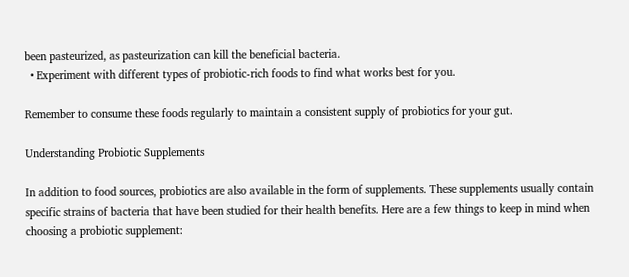been pasteurized, as pasteurization can kill the beneficial bacteria.
  • Experiment with different types of probiotic-rich foods to find what works best for you.

Remember to consume these foods regularly to maintain a consistent supply of probiotics for your gut.

Understanding Probiotic Supplements

In addition to food sources, probiotics are also available in the form of supplements. These supplements usually contain specific strains of bacteria that have been studied for their health benefits. Here are a few things to keep in mind when choosing a probiotic supplement: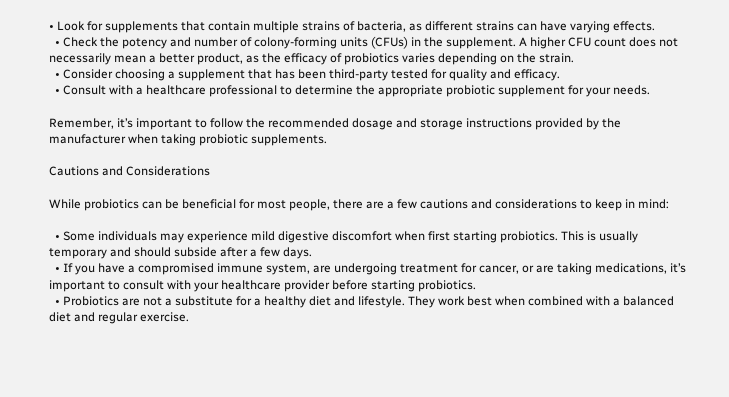• Look for supplements that contain multiple strains of bacteria, as different strains can have varying effects.
  • Check the potency and number of colony-forming units (CFUs) in the supplement. A higher CFU count does not necessarily mean a better product, as the efficacy of probiotics varies depending on the strain.
  • Consider choosing a supplement that has been third-party tested for quality and efficacy.
  • Consult with a healthcare professional to determine the appropriate probiotic supplement for your needs.

Remember, it’s important to follow the recommended dosage and storage instructions provided by the manufacturer when taking probiotic supplements.

Cautions and Considerations

While probiotics can be beneficial for most people, there are a few cautions and considerations to keep in mind:

  • Some individuals may experience mild digestive discomfort when first starting probiotics. This is usually temporary and should subside after a few days.
  • If you have a compromised immune system, are undergoing treatment for cancer, or are taking medications, it’s important to consult with your healthcare provider before starting probiotics.
  • Probiotics are not a substitute for a healthy diet and lifestyle. They work best when combined with a balanced diet and regular exercise.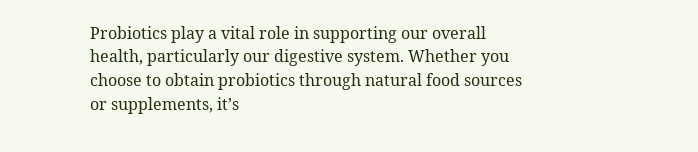Probiotics play a vital role in supporting our overall health, particularly our digestive system. Whether you choose to obtain probiotics through natural food sources or supplements, it’s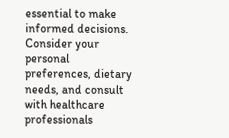essential to make informed decisions. Consider your personal preferences, dietary needs, and consult with healthcare professionals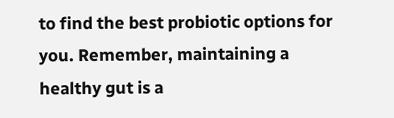to find the best probiotic options for you. Remember, maintaining a healthy gut is a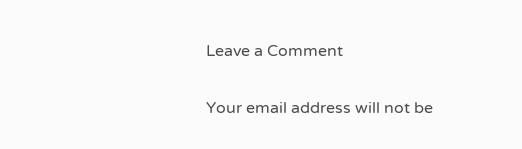Leave a Comment

Your email address will not be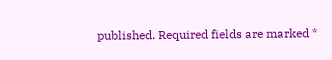published. Required fields are marked *